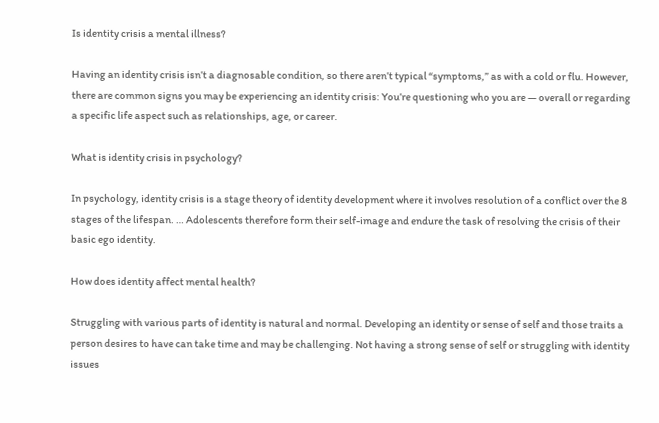Is identity crisis a mental illness?

Having an identity crisis isn’t a diagnosable condition, so there aren’t typical “symptoms,” as with a cold or flu. However, there are common signs you may be experiencing an identity crisis: You’re questioning who you are — overall or regarding a specific life aspect such as relationships, age, or career.

What is identity crisis in psychology?

In psychology, identity crisis is a stage theory of identity development where it involves resolution of a conflict over the 8 stages of the lifespan. … Adolescents therefore form their self-image and endure the task of resolving the crisis of their basic ego identity.

How does identity affect mental health?

Struggling with various parts of identity is natural and normal. Developing an identity or sense of self and those traits a person desires to have can take time and may be challenging. Not having a strong sense of self or struggling with identity issues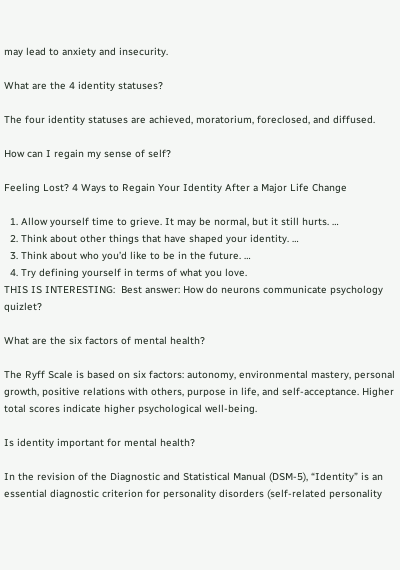may lead to anxiety and insecurity.

What are the 4 identity statuses?

The four identity statuses are achieved, moratorium, foreclosed, and diffused.

How can I regain my sense of self?

Feeling Lost? 4 Ways to Regain Your Identity After a Major Life Change

  1. Allow yourself time to grieve. It may be normal, but it still hurts. …
  2. Think about other things that have shaped your identity. …
  3. Think about who you’d like to be in the future. …
  4. Try defining yourself in terms of what you love.
THIS IS INTERESTING:  Best answer: How do neurons communicate psychology quizlet?

What are the six factors of mental health?

The Ryff Scale is based on six factors: autonomy, environmental mastery, personal growth, positive relations with others, purpose in life, and self-acceptance. Higher total scores indicate higher psychological well-being.

Is identity important for mental health?

In the revision of the Diagnostic and Statistical Manual (DSM-5), “Identity” is an essential diagnostic criterion for personality disorders (self-related personality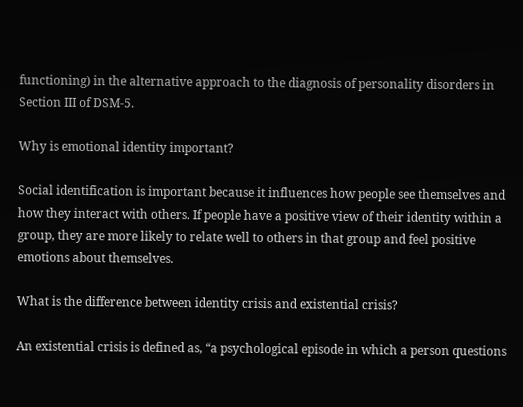functioning) in the alternative approach to the diagnosis of personality disorders in Section III of DSM-5.

Why is emotional identity important?

Social identification is important because it influences how people see themselves and how they interact with others. If people have a positive view of their identity within a group, they are more likely to relate well to others in that group and feel positive emotions about themselves.

What is the difference between identity crisis and existential crisis?

An existential crisis is defined as, “a psychological episode in which a person questions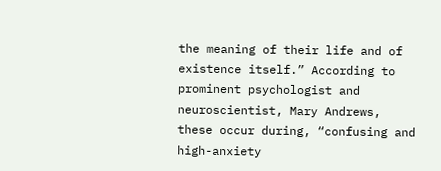the meaning of their life and of existence itself.” According to prominent psychologist and neuroscientist, Mary Andrews, these occur during, “confusing and high-anxiety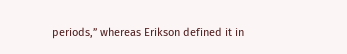periods,” whereas Erikson defined it in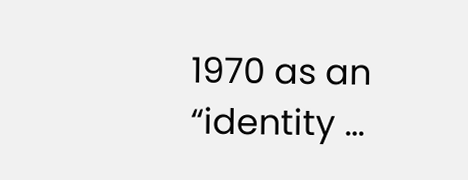1970 as an “identity …